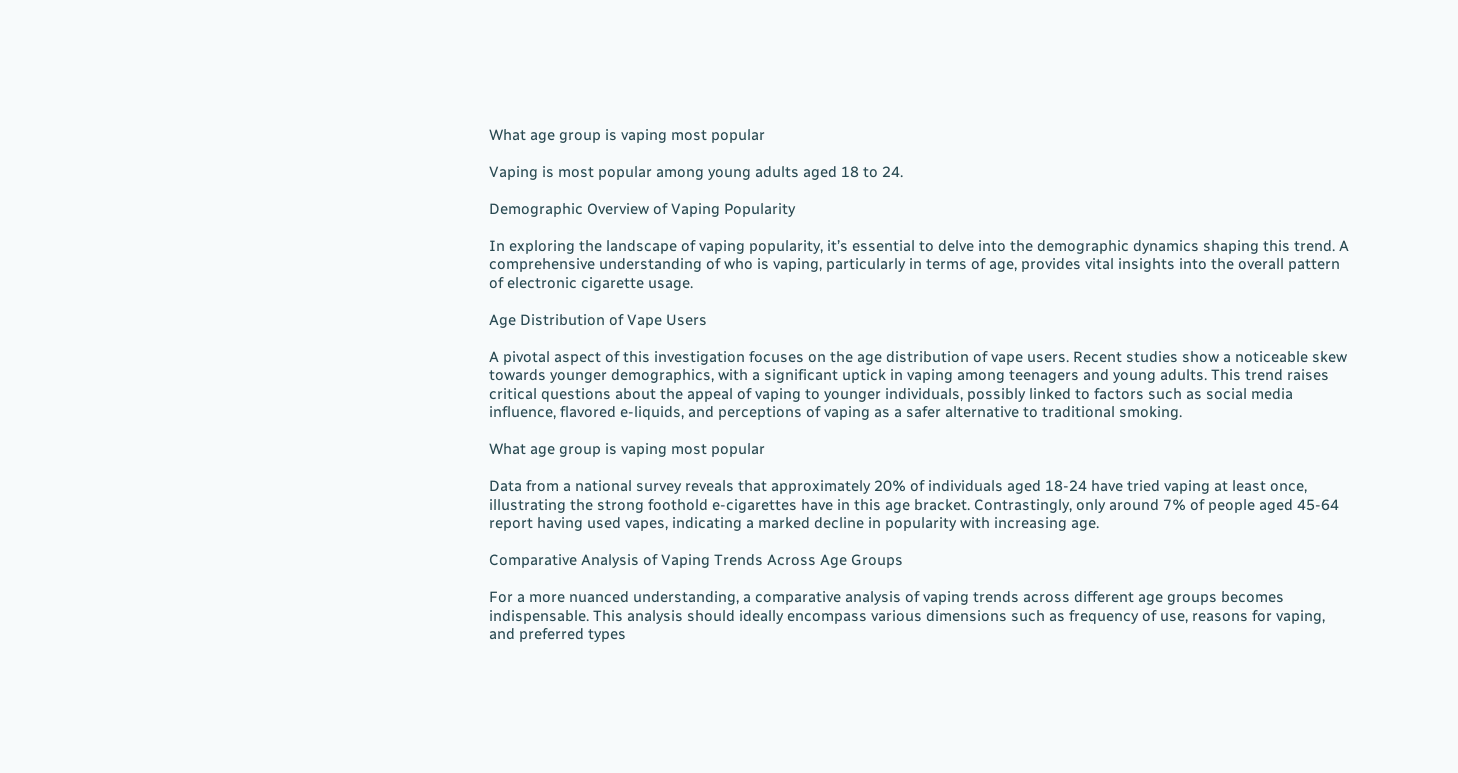What age group is vaping most popular

Vaping is most popular among young adults aged 18 to 24.

Demographic Overview of Vaping Popularity

In exploring the landscape of vaping popularity, it’s essential to delve into the demographic dynamics shaping this trend. A comprehensive understanding of who is vaping, particularly in terms of age, provides vital insights into the overall pattern of electronic cigarette usage.

Age Distribution of Vape Users

A pivotal aspect of this investigation focuses on the age distribution of vape users. Recent studies show a noticeable skew towards younger demographics, with a significant uptick in vaping among teenagers and young adults. This trend raises critical questions about the appeal of vaping to younger individuals, possibly linked to factors such as social media influence, flavored e-liquids, and perceptions of vaping as a safer alternative to traditional smoking.

What age group is vaping most popular

Data from a national survey reveals that approximately 20% of individuals aged 18-24 have tried vaping at least once, illustrating the strong foothold e-cigarettes have in this age bracket. Contrastingly, only around 7% of people aged 45-64 report having used vapes, indicating a marked decline in popularity with increasing age.

Comparative Analysis of Vaping Trends Across Age Groups

For a more nuanced understanding, a comparative analysis of vaping trends across different age groups becomes indispensable. This analysis should ideally encompass various dimensions such as frequency of use, reasons for vaping, and preferred types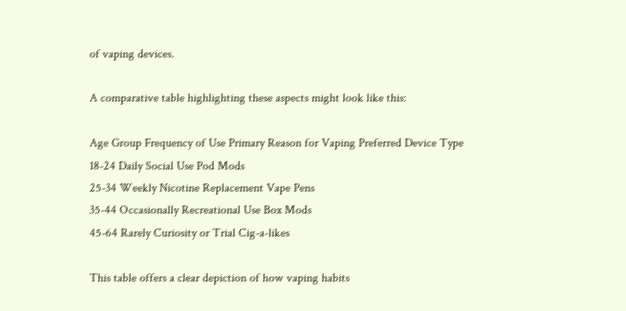of vaping devices.

A comparative table highlighting these aspects might look like this:

Age Group Frequency of Use Primary Reason for Vaping Preferred Device Type
18-24 Daily Social Use Pod Mods
25-34 Weekly Nicotine Replacement Vape Pens
35-44 Occasionally Recreational Use Box Mods
45-64 Rarely Curiosity or Trial Cig-a-likes

This table offers a clear depiction of how vaping habits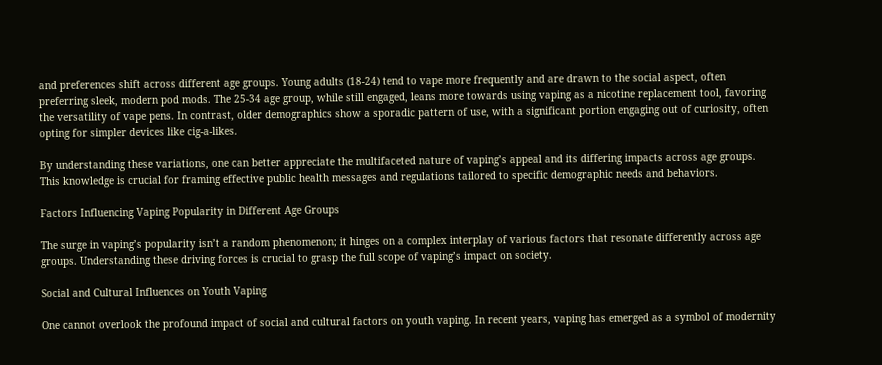and preferences shift across different age groups. Young adults (18-24) tend to vape more frequently and are drawn to the social aspect, often preferring sleek, modern pod mods. The 25-34 age group, while still engaged, leans more towards using vaping as a nicotine replacement tool, favoring the versatility of vape pens. In contrast, older demographics show a sporadic pattern of use, with a significant portion engaging out of curiosity, often opting for simpler devices like cig-a-likes.

By understanding these variations, one can better appreciate the multifaceted nature of vaping’s appeal and its differing impacts across age groups. This knowledge is crucial for framing effective public health messages and regulations tailored to specific demographic needs and behaviors.

Factors Influencing Vaping Popularity in Different Age Groups

The surge in vaping’s popularity isn’t a random phenomenon; it hinges on a complex interplay of various factors that resonate differently across age groups. Understanding these driving forces is crucial to grasp the full scope of vaping’s impact on society.

Social and Cultural Influences on Youth Vaping

One cannot overlook the profound impact of social and cultural factors on youth vaping. In recent years, vaping has emerged as a symbol of modernity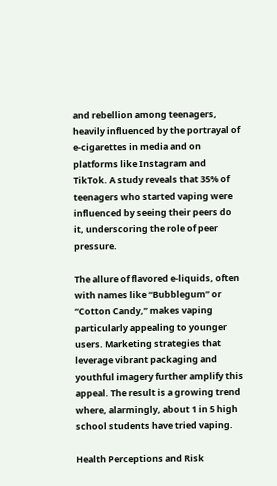and rebellion among teenagers, heavily influenced by the portrayal of e-cigarettes in media and on platforms like Instagram and TikTok. A study reveals that 35% of teenagers who started vaping were influenced by seeing their peers do it, underscoring the role of peer pressure.

The allure of flavored e-liquids, often with names like “Bubblegum” or “Cotton Candy,” makes vaping particularly appealing to younger users. Marketing strategies that leverage vibrant packaging and youthful imagery further amplify this appeal. The result is a growing trend where, alarmingly, about 1 in 5 high school students have tried vaping.

Health Perceptions and Risk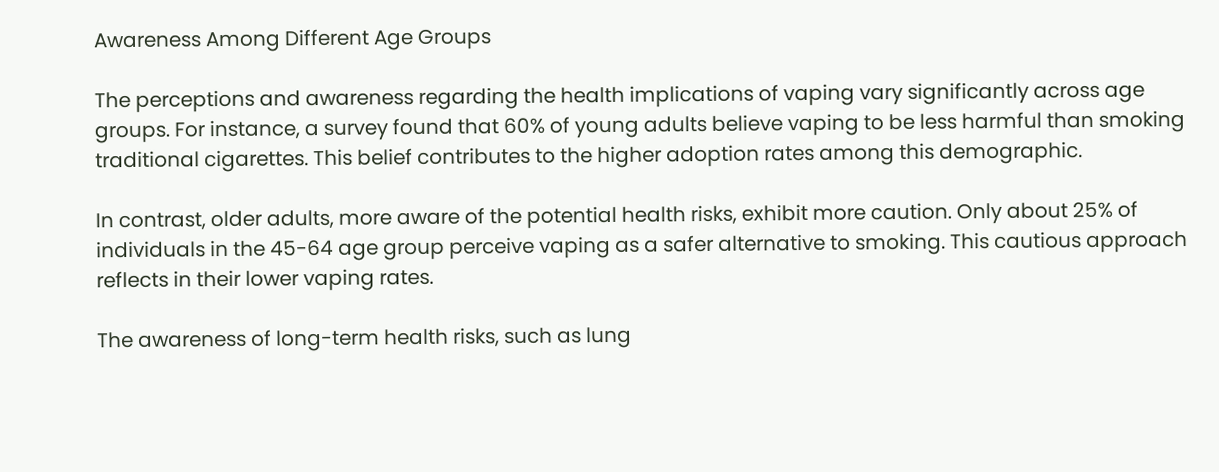Awareness Among Different Age Groups

The perceptions and awareness regarding the health implications of vaping vary significantly across age groups. For instance, a survey found that 60% of young adults believe vaping to be less harmful than smoking traditional cigarettes. This belief contributes to the higher adoption rates among this demographic.

In contrast, older adults, more aware of the potential health risks, exhibit more caution. Only about 25% of individuals in the 45-64 age group perceive vaping as a safer alternative to smoking. This cautious approach reflects in their lower vaping rates.

The awareness of long-term health risks, such as lung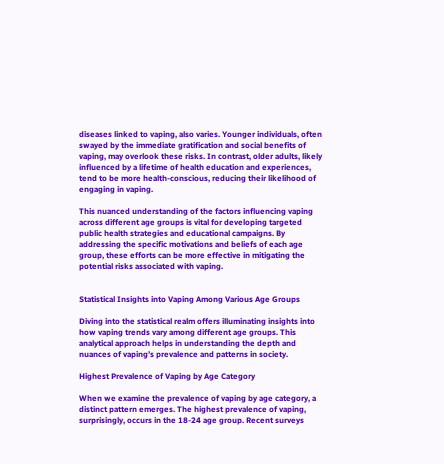diseases linked to vaping, also varies. Younger individuals, often swayed by the immediate gratification and social benefits of vaping, may overlook these risks. In contrast, older adults, likely influenced by a lifetime of health education and experiences, tend to be more health-conscious, reducing their likelihood of engaging in vaping.

This nuanced understanding of the factors influencing vaping across different age groups is vital for developing targeted public health strategies and educational campaigns. By addressing the specific motivations and beliefs of each age group, these efforts can be more effective in mitigating the potential risks associated with vaping.


Statistical Insights into Vaping Among Various Age Groups

Diving into the statistical realm offers illuminating insights into how vaping trends vary among different age groups. This analytical approach helps in understanding the depth and nuances of vaping’s prevalence and patterns in society.

Highest Prevalence of Vaping by Age Category

When we examine the prevalence of vaping by age category, a distinct pattern emerges. The highest prevalence of vaping, surprisingly, occurs in the 18-24 age group. Recent surveys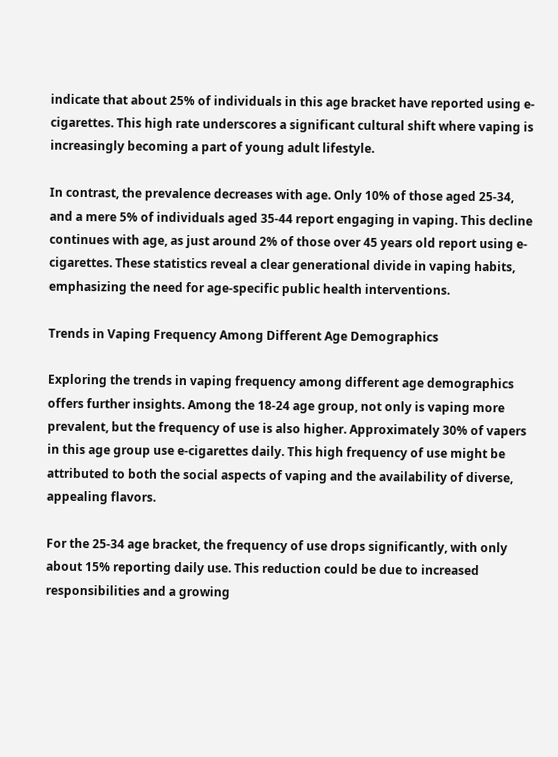indicate that about 25% of individuals in this age bracket have reported using e-cigarettes. This high rate underscores a significant cultural shift where vaping is increasingly becoming a part of young adult lifestyle.

In contrast, the prevalence decreases with age. Only 10% of those aged 25-34, and a mere 5% of individuals aged 35-44 report engaging in vaping. This decline continues with age, as just around 2% of those over 45 years old report using e-cigarettes. These statistics reveal a clear generational divide in vaping habits, emphasizing the need for age-specific public health interventions.

Trends in Vaping Frequency Among Different Age Demographics

Exploring the trends in vaping frequency among different age demographics offers further insights. Among the 18-24 age group, not only is vaping more prevalent, but the frequency of use is also higher. Approximately 30% of vapers in this age group use e-cigarettes daily. This high frequency of use might be attributed to both the social aspects of vaping and the availability of diverse, appealing flavors.

For the 25-34 age bracket, the frequency of use drops significantly, with only about 15% reporting daily use. This reduction could be due to increased responsibilities and a growing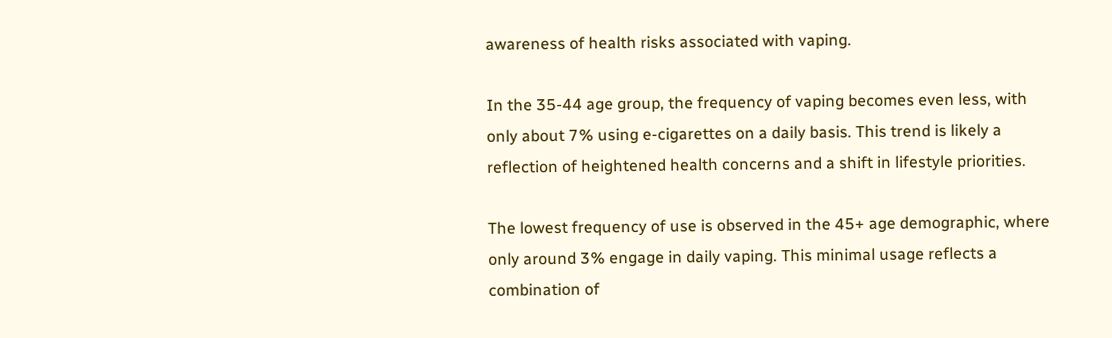awareness of health risks associated with vaping.

In the 35-44 age group, the frequency of vaping becomes even less, with only about 7% using e-cigarettes on a daily basis. This trend is likely a reflection of heightened health concerns and a shift in lifestyle priorities.

The lowest frequency of use is observed in the 45+ age demographic, where only around 3% engage in daily vaping. This minimal usage reflects a combination of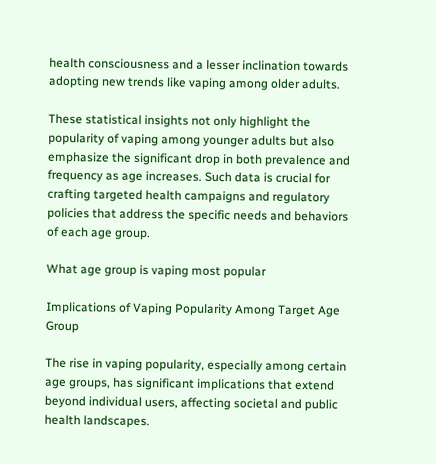health consciousness and a lesser inclination towards adopting new trends like vaping among older adults.

These statistical insights not only highlight the popularity of vaping among younger adults but also emphasize the significant drop in both prevalence and frequency as age increases. Such data is crucial for crafting targeted health campaigns and regulatory policies that address the specific needs and behaviors of each age group.

What age group is vaping most popular

Implications of Vaping Popularity Among Target Age Group

The rise in vaping popularity, especially among certain age groups, has significant implications that extend beyond individual users, affecting societal and public health landscapes.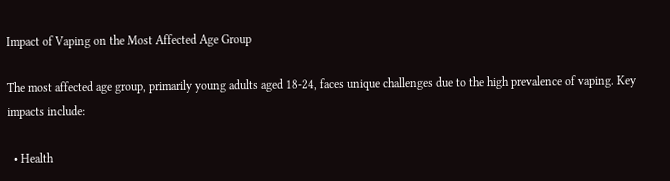Impact of Vaping on the Most Affected Age Group

The most affected age group, primarily young adults aged 18-24, faces unique challenges due to the high prevalence of vaping. Key impacts include:

  • Health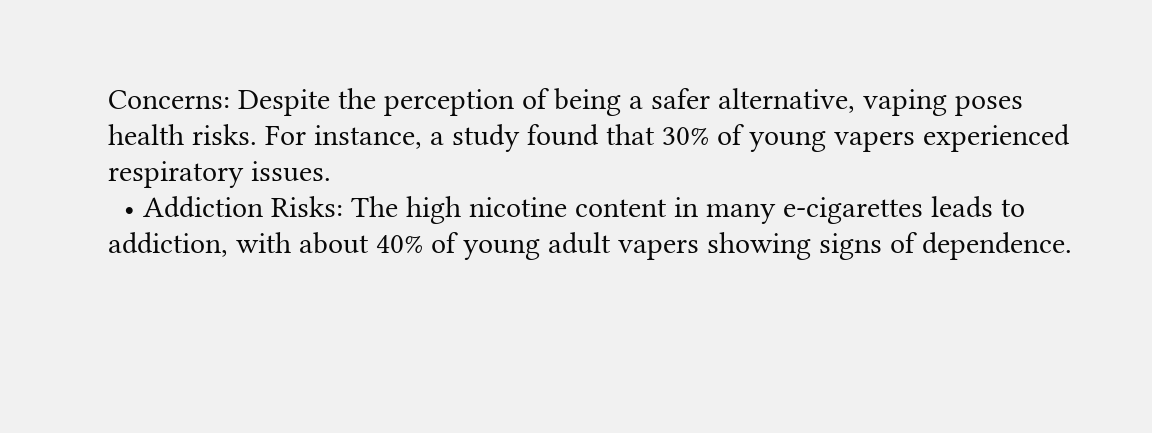Concerns: Despite the perception of being a safer alternative, vaping poses health risks. For instance, a study found that 30% of young vapers experienced respiratory issues.
  • Addiction Risks: The high nicotine content in many e-cigarettes leads to addiction, with about 40% of young adult vapers showing signs of dependence.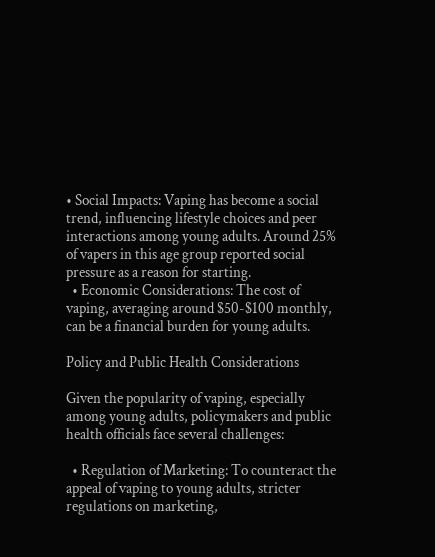• Social Impacts: Vaping has become a social trend, influencing lifestyle choices and peer interactions among young adults. Around 25% of vapers in this age group reported social pressure as a reason for starting.
  • Economic Considerations: The cost of vaping, averaging around $50-$100 monthly, can be a financial burden for young adults.

Policy and Public Health Considerations

Given the popularity of vaping, especially among young adults, policymakers and public health officials face several challenges:

  • Regulation of Marketing: To counteract the appeal of vaping to young adults, stricter regulations on marketing,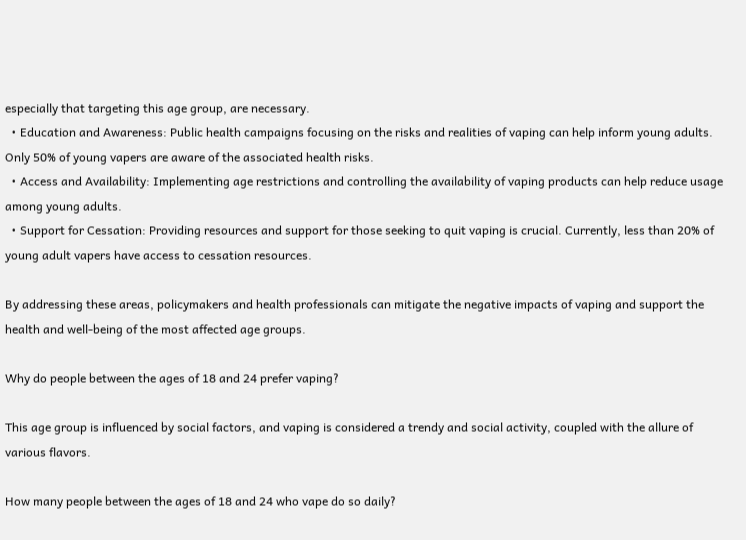especially that targeting this age group, are necessary.
  • Education and Awareness: Public health campaigns focusing on the risks and realities of vaping can help inform young adults. Only 50% of young vapers are aware of the associated health risks.
  • Access and Availability: Implementing age restrictions and controlling the availability of vaping products can help reduce usage among young adults.
  • Support for Cessation: Providing resources and support for those seeking to quit vaping is crucial. Currently, less than 20% of young adult vapers have access to cessation resources.

By addressing these areas, policymakers and health professionals can mitigate the negative impacts of vaping and support the health and well-being of the most affected age groups.

Why do people between the ages of 18 and 24 prefer vaping?

This age group is influenced by social factors, and vaping is considered a trendy and social activity, coupled with the allure of various flavors.

How many people between the ages of 18 and 24 who vape do so daily?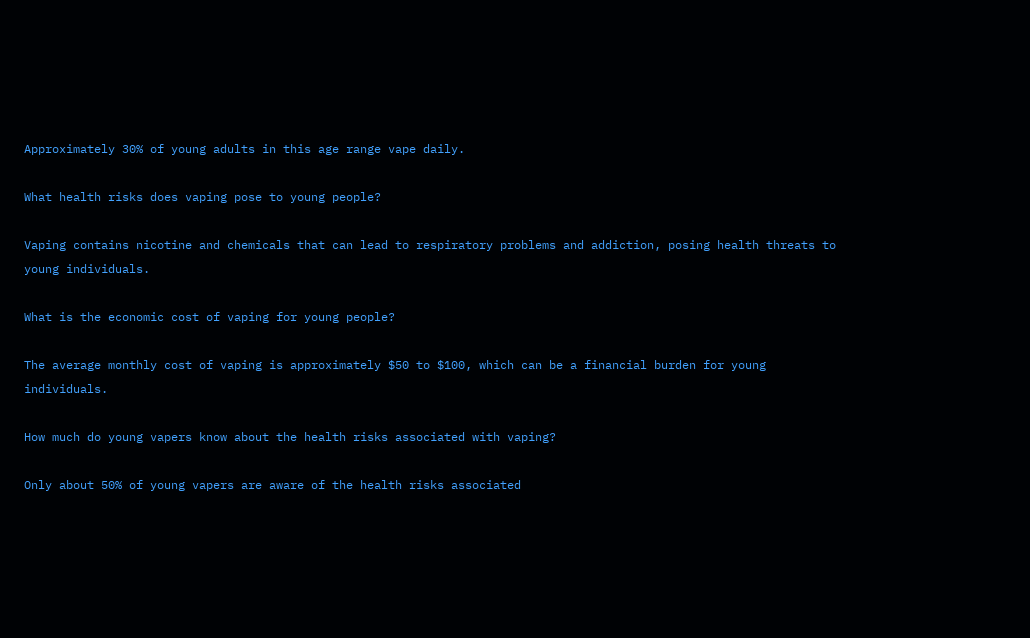Approximately 30% of young adults in this age range vape daily.

What health risks does vaping pose to young people?

Vaping contains nicotine and chemicals that can lead to respiratory problems and addiction, posing health threats to young individuals.

What is the economic cost of vaping for young people?

The average monthly cost of vaping is approximately $50 to $100, which can be a financial burden for young individuals.

How much do young vapers know about the health risks associated with vaping?

Only about 50% of young vapers are aware of the health risks associated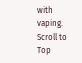with vaping.
Scroll to Top